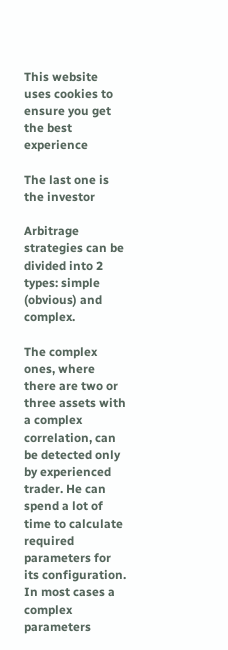This website uses cookies to ensure you get the best experience

The last one is the investor

Arbitrage strategies can be divided into 2 types: simple (obvious) and complex.

The complex ones, where there are two or three assets with a complex correlation, can be detected only by experienced trader. He can spend a lot of time to calculate required parameters for its configuration. In most cases a complex parameters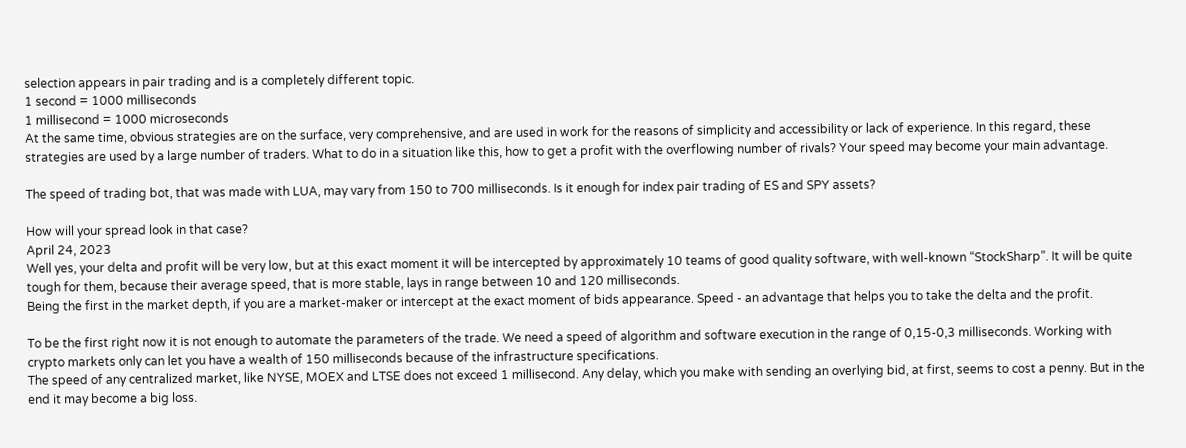selection appears in pair trading and is a completely different topic.
1 second = 1000 milliseconds
1 millisecond = 1000 microseconds
At the same time, obvious strategies are on the surface, very comprehensive, and are used in work for the reasons of simplicity and accessibility or lack of experience. In this regard, these strategies are used by a large number of traders. What to do in a situation like this, how to get a profit with the overflowing number of rivals? Your speed may become your main advantage.

The speed of trading bot, that was made with LUA, may vary from 150 to 700 milliseconds. Is it enough for index pair trading of ES and SPY assets?

How will your spread look in that case?
April 24, 2023
Well yes, your delta and profit will be very low, but at this exact moment it will be intercepted by approximately 10 teams of good quality software, with well-known “StockSharp”. It will be quite tough for them, because their average speed, that is more stable, lays in range between 10 and 120 milliseconds.
Being the first in the market depth, if you are a market-maker or intercept at the exact moment of bids appearance. Speed - an advantage that helps you to take the delta and the profit.

To be the first right now it is not enough to automate the parameters of the trade. We need a speed of algorithm and software execution in the range of 0,15-0,3 milliseconds. Working with crypto markets only can let you have a wealth of 150 milliseconds because of the infrastructure specifications.
The speed of any centralized market, like NYSE, MOEX and LTSE does not exceed 1 millisecond. Any delay, which you make with sending an overlying bid, at first, seems to cost a penny. But in the end it may become a big loss.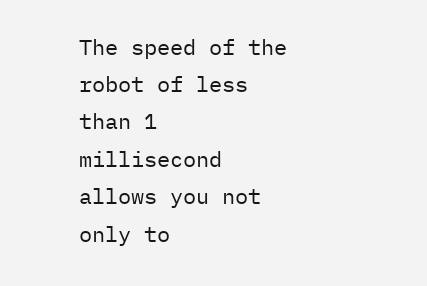The speed of the robot of less than 1 millisecond allows you not only to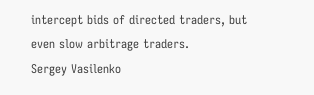intercept bids of directed traders, but even slow arbitrage traders.
Sergey Vasilenko